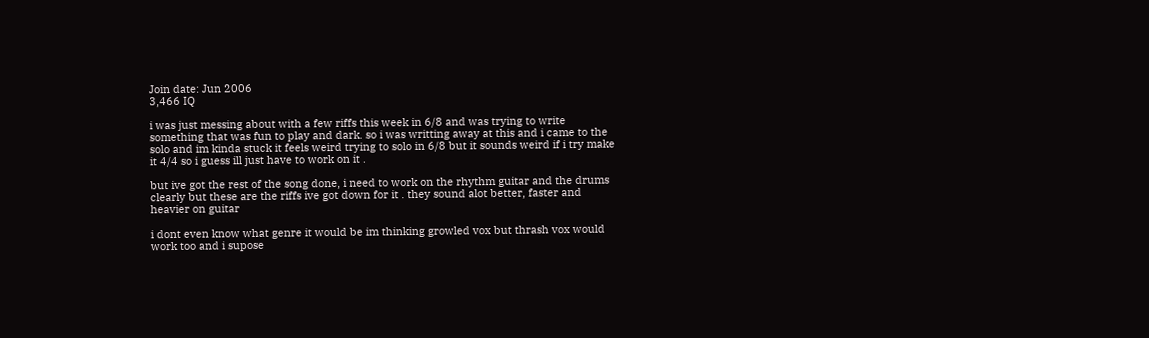Join date: Jun 2006
3,466 IQ

i was just messing about with a few riffs this week in 6/8 and was trying to write something that was fun to play and dark. so i was writting away at this and i came to the solo and im kinda stuck it feels weird trying to solo in 6/8 but it sounds weird if i try make it 4/4 so i guess ill just have to work on it .

but ive got the rest of the song done, i need to work on the rhythm guitar and the drums clearly but these are the riffs ive got down for it . they sound alot better, faster and heavier on guitar

i dont even know what genre it would be im thinking growled vox but thrash vox would work too and i supose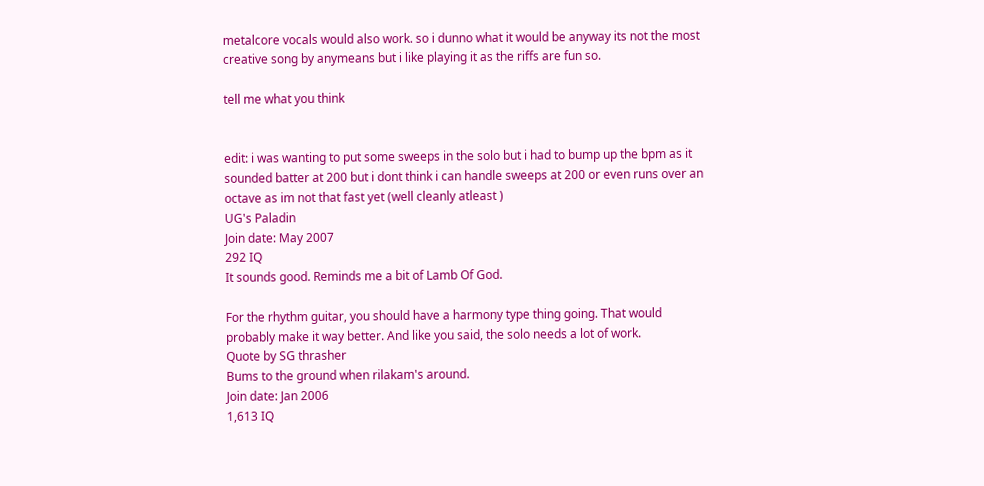metalcore vocals would also work. so i dunno what it would be anyway its not the most creative song by anymeans but i like playing it as the riffs are fun so.

tell me what you think


edit: i was wanting to put some sweeps in the solo but i had to bump up the bpm as it sounded batter at 200 but i dont think i can handle sweeps at 200 or even runs over an octave as im not that fast yet (well cleanly atleast )
UG's Paladin
Join date: May 2007
292 IQ
It sounds good. Reminds me a bit of Lamb Of God.

For the rhythm guitar, you should have a harmony type thing going. That would probably make it way better. And like you said, the solo needs a lot of work.
Quote by SG thrasher
Bums to the ground when rilakam's around.
Join date: Jan 2006
1,613 IQ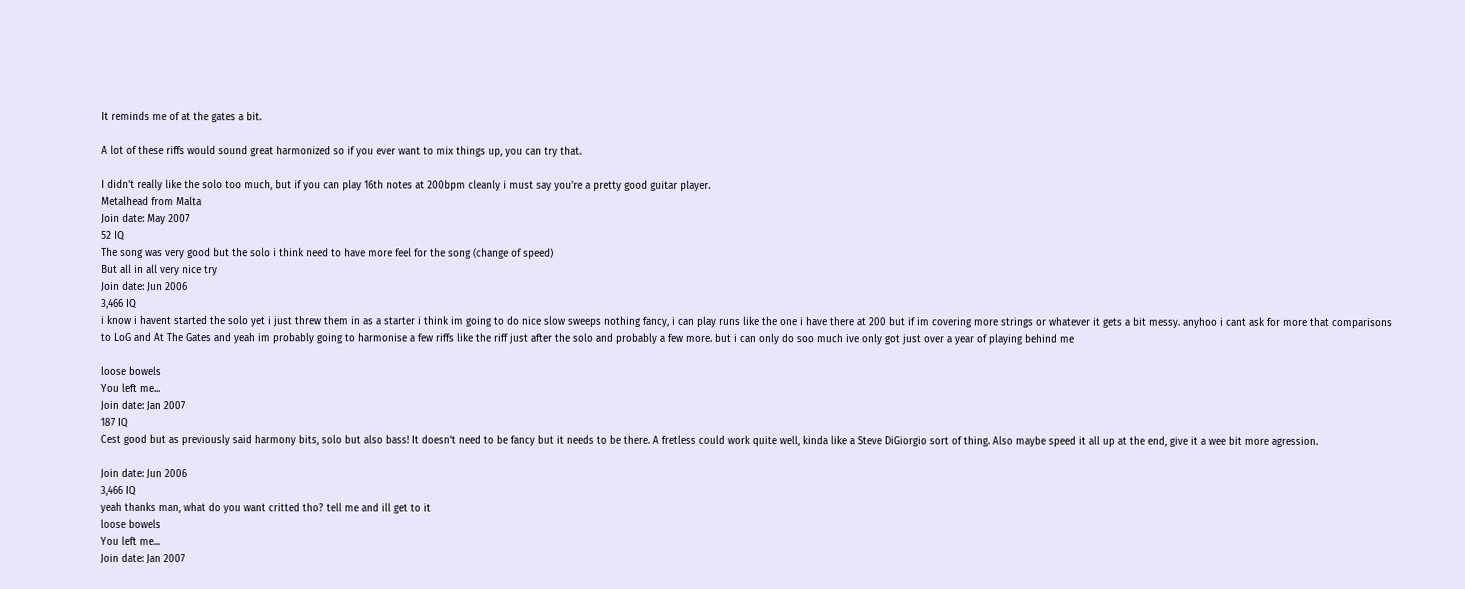It reminds me of at the gates a bit.

A lot of these riffs would sound great harmonized so if you ever want to mix things up, you can try that.

I didn't really like the solo too much, but if you can play 16th notes at 200bpm cleanly i must say you're a pretty good guitar player.
Metalhead from Malta
Join date: May 2007
52 IQ
The song was very good but the solo i think need to have more feel for the song (change of speed)
But all in all very nice try
Join date: Jun 2006
3,466 IQ
i know i havent started the solo yet i just threw them in as a starter i think im going to do nice slow sweeps nothing fancy, i can play runs like the one i have there at 200 but if im covering more strings or whatever it gets a bit messy. anyhoo i cant ask for more that comparisons to LoG and At The Gates and yeah im probably going to harmonise a few riffs like the riff just after the solo and probably a few more. but i can only do soo much ive only got just over a year of playing behind me

loose bowels
You left me...
Join date: Jan 2007
187 IQ
Cest good but as previously said harmony bits, solo but also bass! It doesn't need to be fancy but it needs to be there. A fretless could work quite well, kinda like a Steve DiGiorgio sort of thing. Also maybe speed it all up at the end, give it a wee bit more agression.

Join date: Jun 2006
3,466 IQ
yeah thanks man, what do you want critted tho? tell me and ill get to it
loose bowels
You left me...
Join date: Jan 2007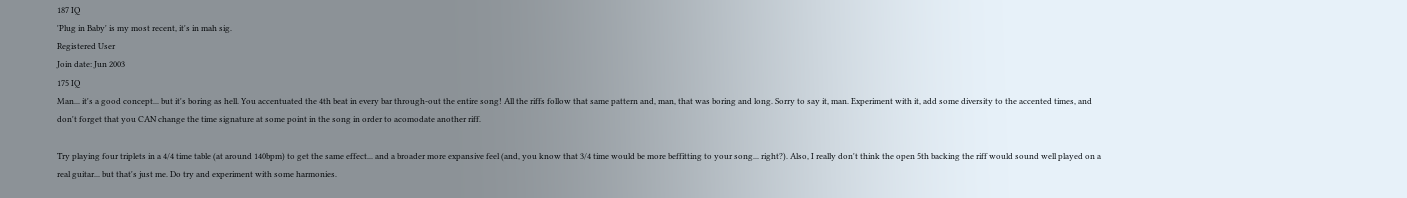187 IQ
'Plug in Baby' is my most recent, it's in mah sig.
Registered User
Join date: Jun 2003
175 IQ
Man... it's a good concept... but it's boring as hell. You accentuated the 4th beat in every bar through-out the entire song! All the riffs follow that same pattern and, man, that was boring and long. Sorry to say it, man. Experiment with it, add some diversity to the accented times, and don't forget that you CAN change the time signature at some point in the song in order to acomodate another riff.

Try playing four triplets in a 4/4 time table (at around 140bpm) to get the same effect... and a broader more expansive feel (and, you know that 3/4 time would be more beffitting to your song... right?). Also, I really don't think the open 5th backing the riff would sound well played on a real guitar... but that's just me. Do try and experiment with some harmonies.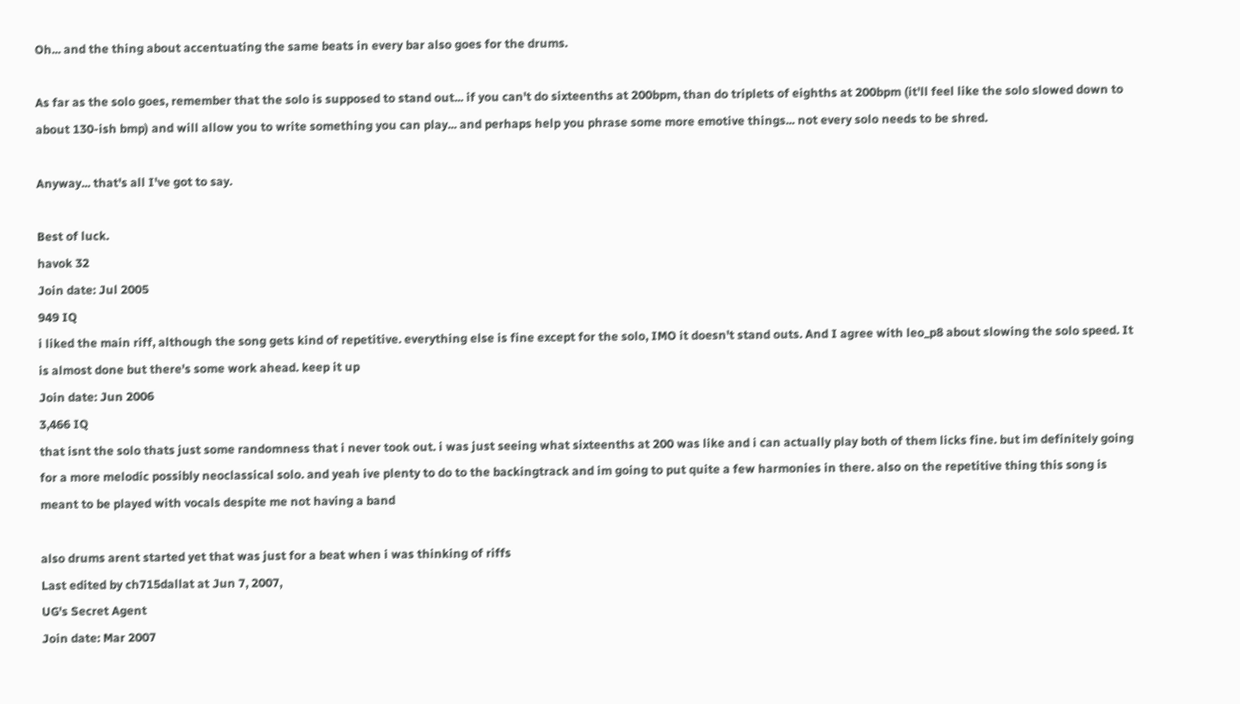Oh... and the thing about accentuating the same beats in every bar also goes for the drums.

As far as the solo goes, remember that the solo is supposed to stand out... if you can't do sixteenths at 200bpm, than do triplets of eighths at 200bpm (it'll feel like the solo slowed down to about 130-ish bmp) and will allow you to write something you can play... and perhaps help you phrase some more emotive things... not every solo needs to be shred.

Anyway... that's all I've got to say.

Best of luck.
havok 32
Join date: Jul 2005
949 IQ
i liked the main riff, although the song gets kind of repetitive. everything else is fine except for the solo, IMO it doesn't stand outs. And I agree with leo_p8 about slowing the solo speed. It is almost done but there's some work ahead. keep it up
Join date: Jun 2006
3,466 IQ
that isnt the solo thats just some randomness that i never took out. i was just seeing what sixteenths at 200 was like and i can actually play both of them licks fine. but im definitely going for a more melodic possibly neoclassical solo. and yeah ive plenty to do to the backingtrack and im going to put quite a few harmonies in there. also on the repetitive thing this song is meant to be played with vocals despite me not having a band

also drums arent started yet that was just for a beat when i was thinking of riffs
Last edited by ch715dallat at Jun 7, 2007,
UG's Secret Agent
Join date: Mar 2007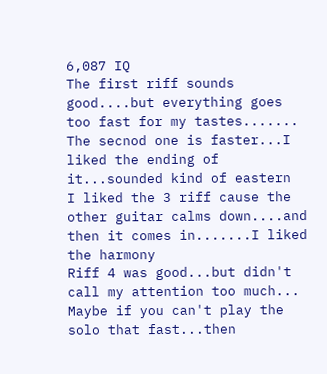6,087 IQ
The first riff sounds good....but everything goes too fast for my tastes.......
The secnod one is faster...I liked the ending of it...sounded kind of eastern
I liked the 3 riff cause the other guitar calms down....and then it comes in.......I liked the harmony
Riff 4 was good...but didn't call my attention too much...
Maybe if you can't play the solo that fast...then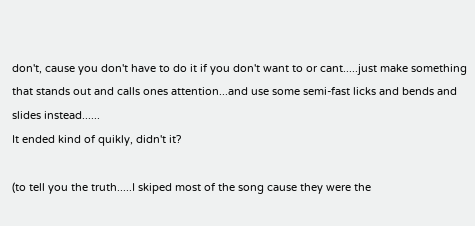don't, cause you don't have to do it if you don't want to or cant.....just make something that stands out and calls ones attention...and use some semi-fast licks and bends and slides instead......
It ended kind of quikly, didn't it?

(to tell you the truth.....I skiped most of the song cause they were the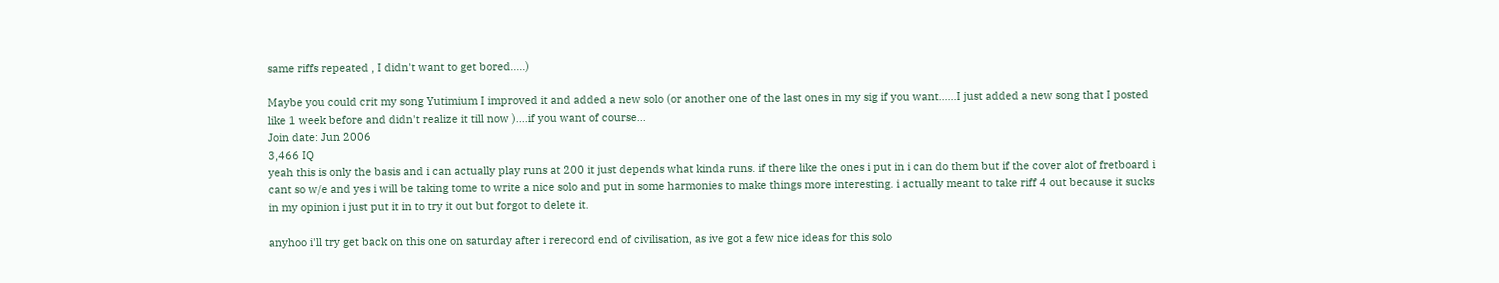same riffs repeated , I didn't want to get bored.....)

Maybe you could crit my song Yutimium I improved it and added a new solo (or another one of the last ones in my sig if you want......I just added a new song that I posted like 1 week before and didn't realize it till now )....if you want of course...
Join date: Jun 2006
3,466 IQ
yeah this is only the basis and i can actually play runs at 200 it just depends what kinda runs. if there like the ones i put in i can do them but if the cover alot of fretboard i cant so w/e and yes i will be taking tome to write a nice solo and put in some harmonies to make things more interesting. i actually meant to take riff 4 out because it sucks in my opinion i just put it in to try it out but forgot to delete it.

anyhoo i'll try get back on this one on saturday after i rerecord end of civilisation, as ive got a few nice ideas for this solo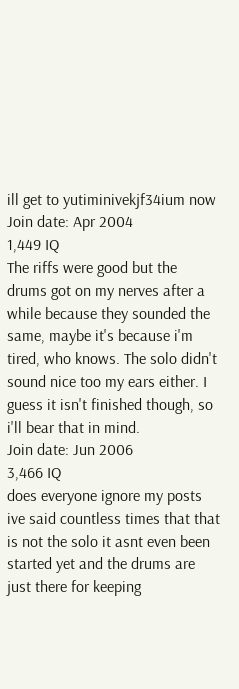ill get to yutiminivekjf34ium now
Join date: Apr 2004
1,449 IQ
The riffs were good but the drums got on my nerves after a while because they sounded the same, maybe it's because i'm tired, who knows. The solo didn't sound nice too my ears either. I guess it isn't finished though, so i'll bear that in mind.
Join date: Jun 2006
3,466 IQ
does everyone ignore my posts ive said countless times that that is not the solo it asnt even been started yet and the drums are just there for keeping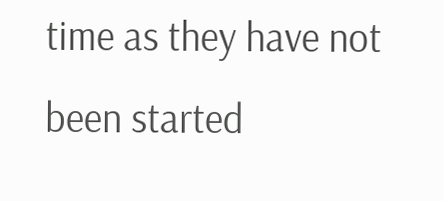time as they have not been started